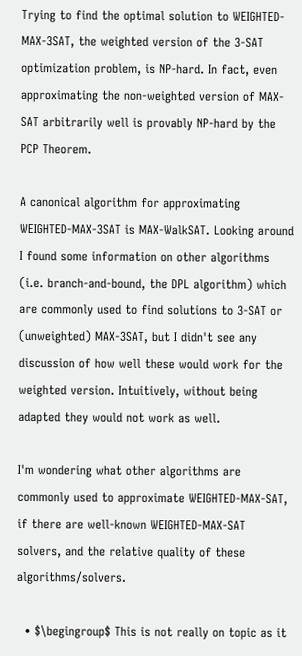Trying to find the optimal solution to WEIGHTED-MAX-3SAT, the weighted version of the 3-SAT optimization problem, is NP-hard. In fact, even approximating the non-weighted version of MAX-SAT arbitrarily well is provably NP-hard by the PCP Theorem.

A canonical algorithm for approximating WEIGHTED-MAX-3SAT is MAX-WalkSAT. Looking around I found some information on other algorithms (i.e. branch-and-bound, the DPL algorithm) which are commonly used to find solutions to 3-SAT or (unweighted) MAX-3SAT, but I didn't see any discussion of how well these would work for the weighted version. Intuitively, without being adapted they would not work as well.

I'm wondering what other algorithms are commonly used to approximate WEIGHTED-MAX-SAT, if there are well-known WEIGHTED-MAX-SAT solvers, and the relative quality of these algorithms/solvers.

  • $\begingroup$ This is not really on topic as it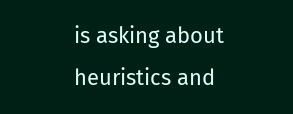is asking about heuristics and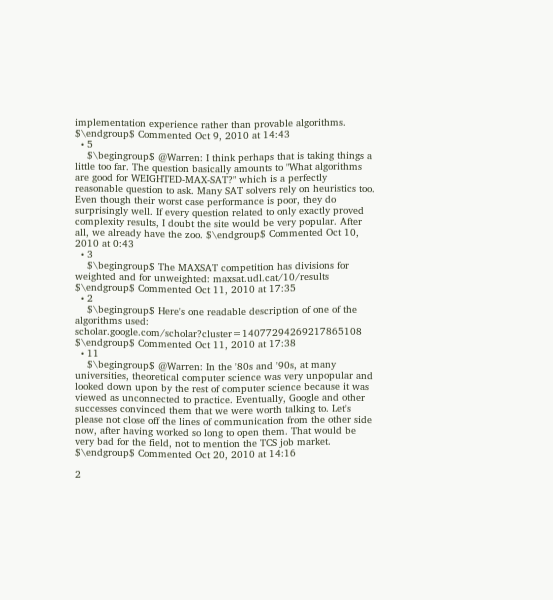implementation experience rather than provable algorithms. $\endgroup$ Commented Oct 9, 2010 at 14:43
  • 5
    $\begingroup$ @Warren: I think perhaps that is taking things a little too far. The question basically amounts to "What algorithms are good for WEIGHTED-MAX-SAT?" which is a perfectly reasonable question to ask. Many SAT solvers rely on heuristics too. Even though their worst case performance is poor, they do surprisingly well. If every question related to only exactly proved complexity results, I doubt the site would be very popular. After all, we already have the zoo. $\endgroup$ Commented Oct 10, 2010 at 0:43
  • 3
    $\begingroup$ The MAXSAT competition has divisions for weighted and for unweighted: maxsat.udl.cat/10/results $\endgroup$ Commented Oct 11, 2010 at 17:35
  • 2
    $\begingroup$ Here's one readable description of one of the algorithms used: scholar.google.com/scholar?cluster=14077294269217865108 $\endgroup$ Commented Oct 11, 2010 at 17:38
  • 11
    $\begingroup$ @Warren: In the '80s and '90s, at many universities, theoretical computer science was very unpopular and looked down upon by the rest of computer science because it was viewed as unconnected to practice. Eventually, Google and other successes convinced them that we were worth talking to. Let's please not close off the lines of communication from the other side now, after having worked so long to open them. That would be very bad for the field, not to mention the TCS job market. $\endgroup$ Commented Oct 20, 2010 at 14:16

2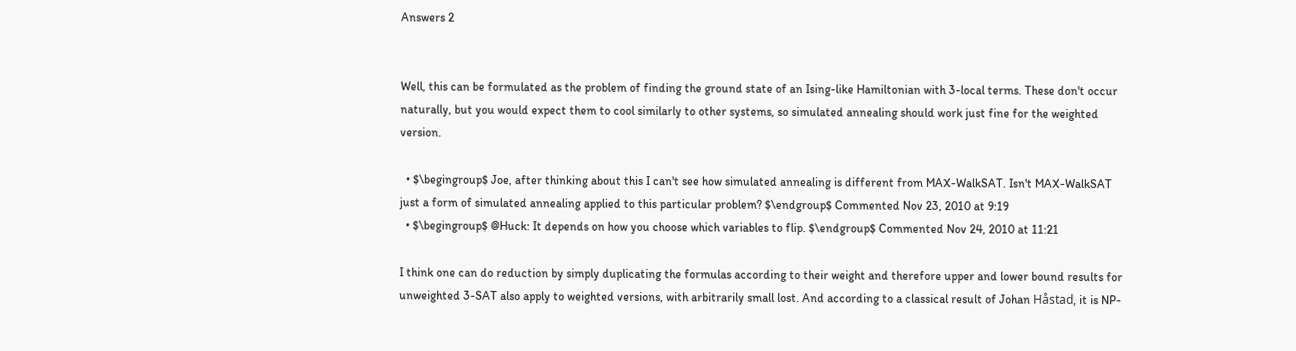Answers 2


Well, this can be formulated as the problem of finding the ground state of an Ising-like Hamiltonian with 3-local terms. These don't occur naturally, but you would expect them to cool similarly to other systems, so simulated annealing should work just fine for the weighted version.

  • $\begingroup$ Joe, after thinking about this I can't see how simulated annealing is different from MAX-WalkSAT. Isn't MAX-WalkSAT just a form of simulated annealing applied to this particular problem? $\endgroup$ Commented Nov 23, 2010 at 9:19
  • $\begingroup$ @Huck: It depends on how you choose which variables to flip. $\endgroup$ Commented Nov 24, 2010 at 11:21

I think one can do reduction by simply duplicating the formulas according to their weight and therefore upper and lower bound results for unweighted 3-SAT also apply to weighted versions, with arbitrarily small lost. And according to a classical result of Johan Håstad, it is NP-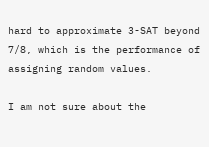hard to approximate 3-SAT beyond 7/8, which is the performance of assigning random values.

I am not sure about the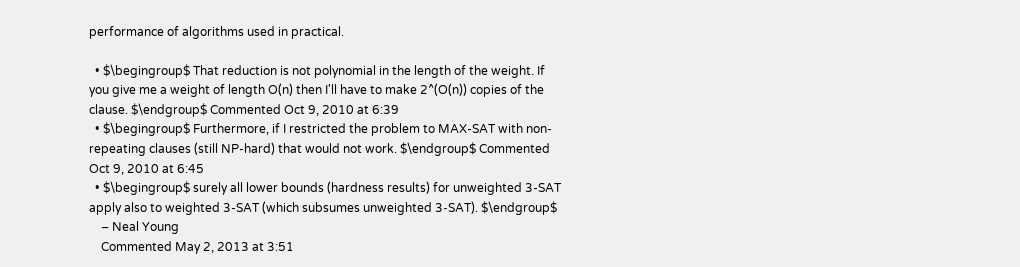performance of algorithms used in practical.

  • $\begingroup$ That reduction is not polynomial in the length of the weight. If you give me a weight of length O(n) then I'll have to make 2^(O(n)) copies of the clause. $\endgroup$ Commented Oct 9, 2010 at 6:39
  • $\begingroup$ Furthermore, if I restricted the problem to MAX-SAT with non-repeating clauses (still NP-hard) that would not work. $\endgroup$ Commented Oct 9, 2010 at 6:45
  • $\begingroup$ surely all lower bounds (hardness results) for unweighted 3-SAT apply also to weighted 3-SAT (which subsumes unweighted 3-SAT). $\endgroup$
    – Neal Young
    Commented May 2, 2013 at 3:51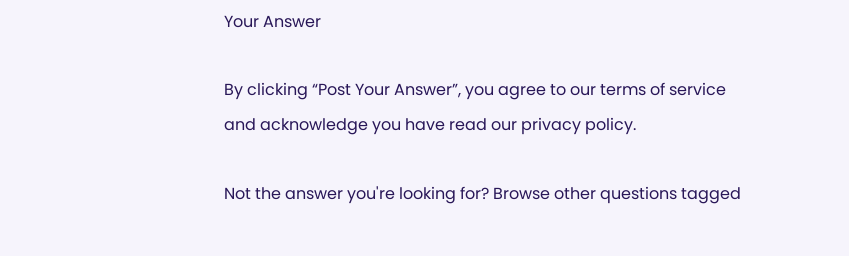Your Answer

By clicking “Post Your Answer”, you agree to our terms of service and acknowledge you have read our privacy policy.

Not the answer you're looking for? Browse other questions tagged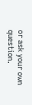or ask your own question.